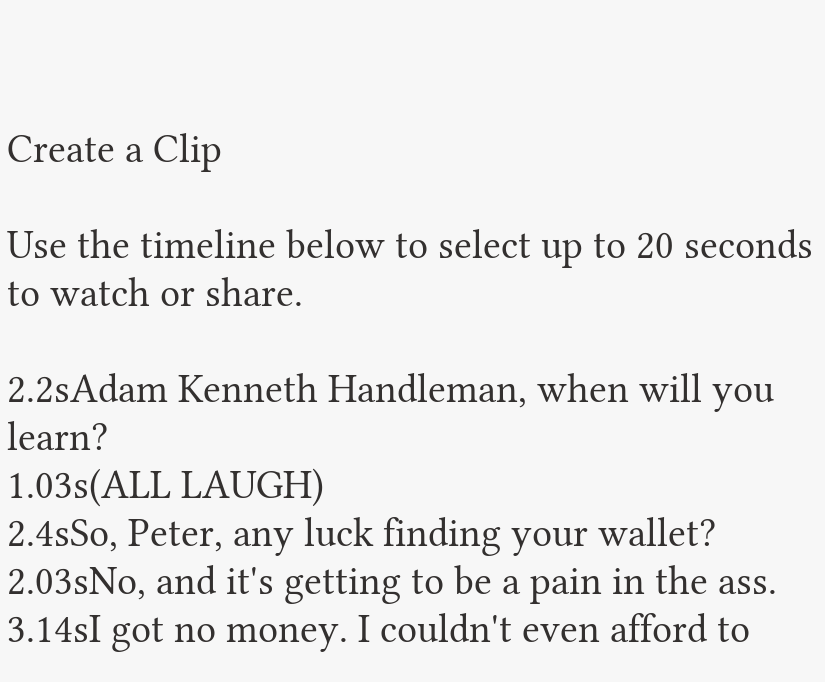Create a Clip

Use the timeline below to select up to 20 seconds to watch or share.

2.2sAdam Kenneth Handleman, when will you learn?
1.03s(ALL LAUGH)
2.4sSo, Peter, any luck finding your wallet?
2.03sNo, and it's getting to be a pain in the ass.
3.14sI got no money. I couldn't even afford to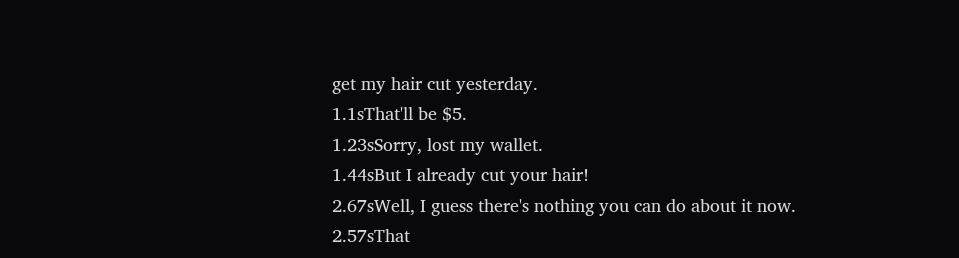get my hair cut yesterday.
1.1sThat'll be $5.
1.23sSorry, lost my wallet.
1.44sBut I already cut your hair!
2.67sWell, I guess there's nothing you can do about it now.
2.57sThat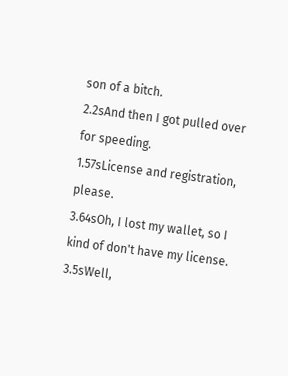son of a bitch.
2.2sAnd then I got pulled over for speeding.
1.57sLicense and registration, please.
3.64sOh, I lost my wallet, so I kind of don't have my license.
3.5sWell,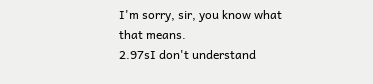I'm sorry, sir, you know what that means.
2.97sI don't understand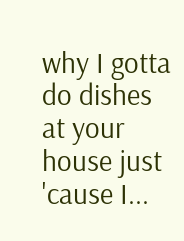why I gotta do dishes at your house just 'cause I...